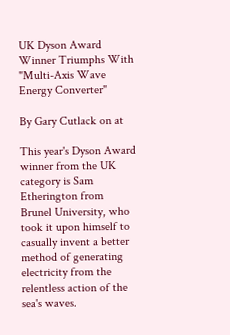UK Dyson Award Winner Triumphs With "Multi-Axis Wave Energy Converter"

By Gary Cutlack on at

This year's Dyson Award winner from the UK category is Sam Etherington from Brunel University, who took it upon himself to casually invent a better method of generating electricity from the relentless action of the sea's waves.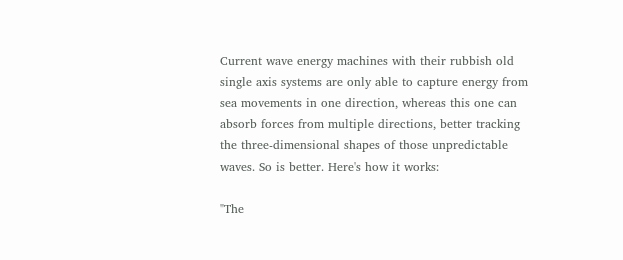Current wave energy machines with their rubbish old single axis systems are only able to capture energy from sea movements in one direction, whereas this one can absorb forces from multiple directions, better tracking the three-dimensional shapes of those unpredictable waves. So is better. Here's how it works:

"The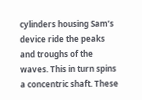cylinders housing Sam’s device ride the peaks and troughs of the waves. This in turn spins a concentric shaft. These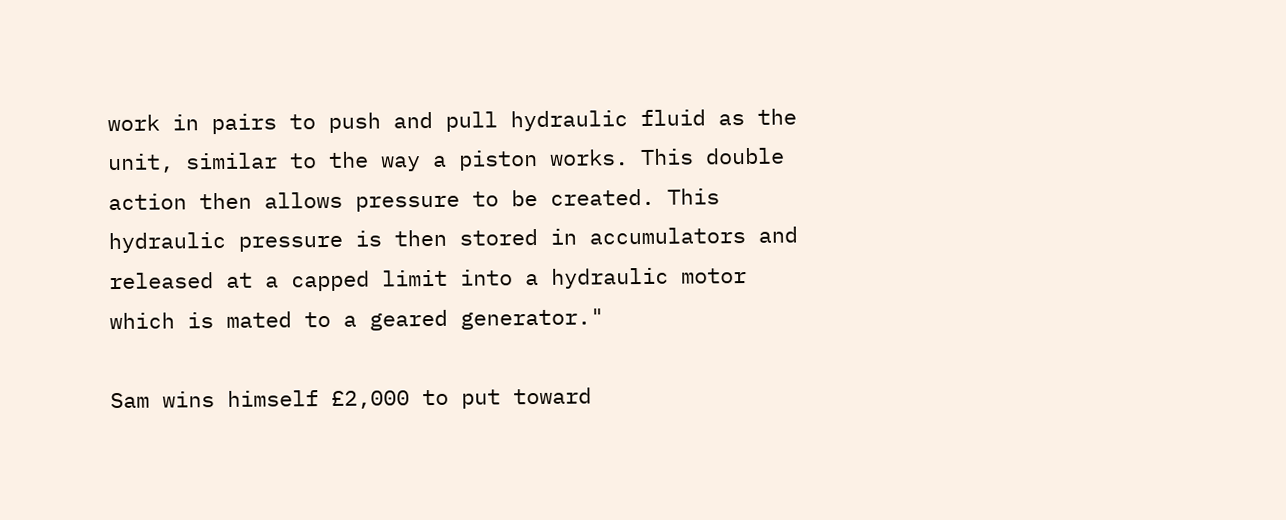work in pairs to push and pull hydraulic fluid as the unit, similar to the way a piston works. This double action then allows pressure to be created. This hydraulic pressure is then stored in accumulators and released at a capped limit into a hydraulic motor which is mated to a geared generator."

Sam wins himself £2,000 to put toward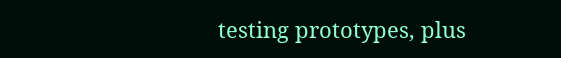testing prototypes, plus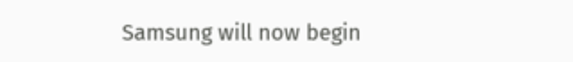Samsung will now begin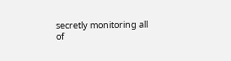secretly monitoring all of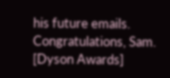his future emails. Congratulations, Sam. [Dyson Awards]